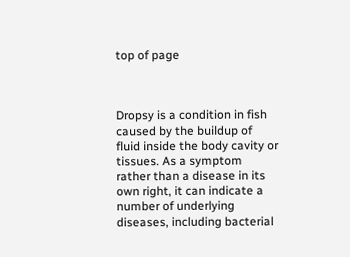top of page



Dropsy is a condition in fish caused by the buildup of fluid inside the body cavity or tissues. As a symptom rather than a disease in its own right, it can indicate a number of underlying diseases, including bacterial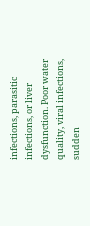infections, parasitic infections, or liver dysfunction. Poor water quality, viral infections, sudden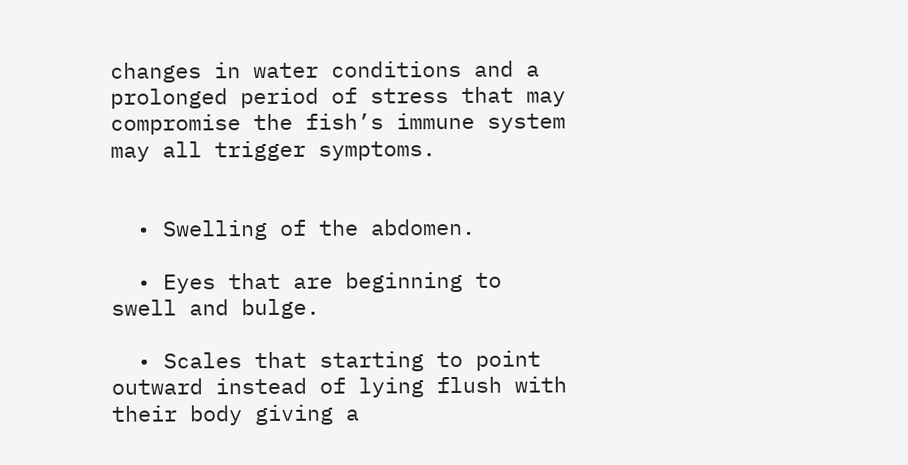changes in water conditions and a prolonged period of stress that may compromise the fish’s immune system may all trigger symptoms.


  • Swelling of the abdomen.

  • Eyes that are beginning to swell and bulge.

  • Scales that starting to point outward instead of lying flush with their body giving a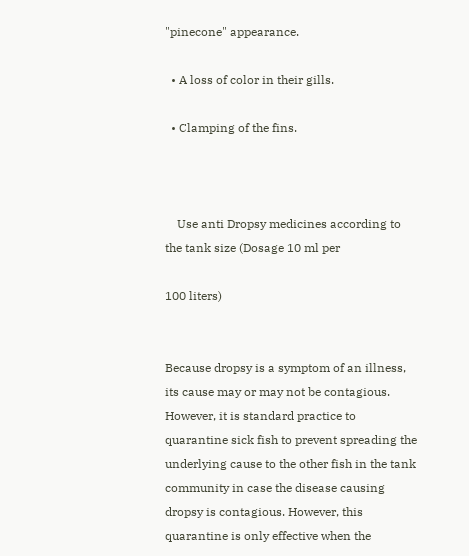"pinecone" appearance.

  • A loss of color in their gills.

  • Clamping of the fins.



    Use anti Dropsy medicines according to the tank size (Dosage 10 ml per

100 liters)


Because dropsy is a symptom of an illness, its cause may or may not be contagious. However, it is standard practice to quarantine sick fish to prevent spreading the underlying cause to the other fish in the tank community in case the disease causing dropsy is contagious. However, this quarantine is only effective when the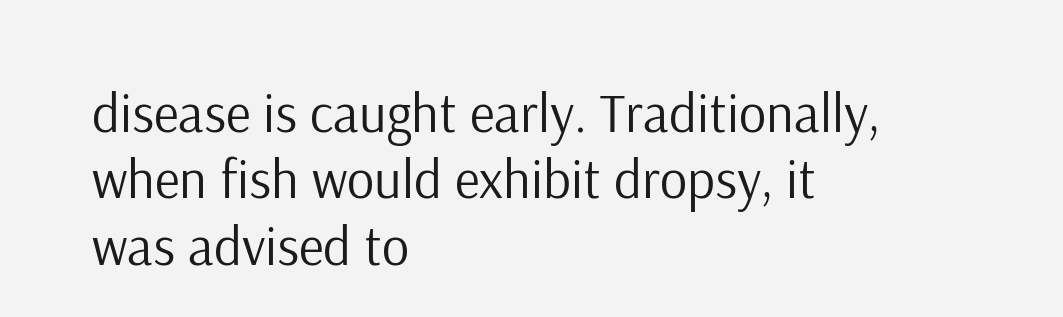disease is caught early. Traditionally, when fish would exhibit dropsy, it was advised to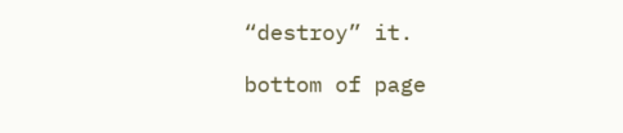“destroy” it.

bottom of page